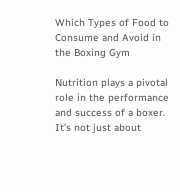Which Types of Food to Consume and Avoid in the Boxing Gym

Nutrition plays a pivotal role in the performance and success of a boxer. It’s not just about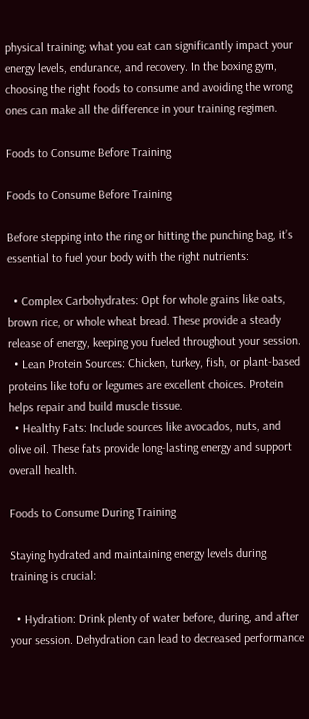physical training; what you eat can significantly impact your energy levels, endurance, and recovery. In the boxing gym, choosing the right foods to consume and avoiding the wrong ones can make all the difference in your training regimen.

Foods to Consume Before Training

Foods to Consume Before Training

Before stepping into the ring or hitting the punching bag, it’s essential to fuel your body with the right nutrients:

  • Complex Carbohydrates: Opt for whole grains like oats, brown rice, or whole wheat bread. These provide a steady release of energy, keeping you fueled throughout your session.
  • Lean Protein Sources: Chicken, turkey, fish, or plant-based proteins like tofu or legumes are excellent choices. Protein helps repair and build muscle tissue.
  • Healthy Fats: Include sources like avocados, nuts, and olive oil. These fats provide long-lasting energy and support overall health.

Foods to Consume During Training

Staying hydrated and maintaining energy levels during training is crucial:

  • Hydration: Drink plenty of water before, during, and after your session. Dehydration can lead to decreased performance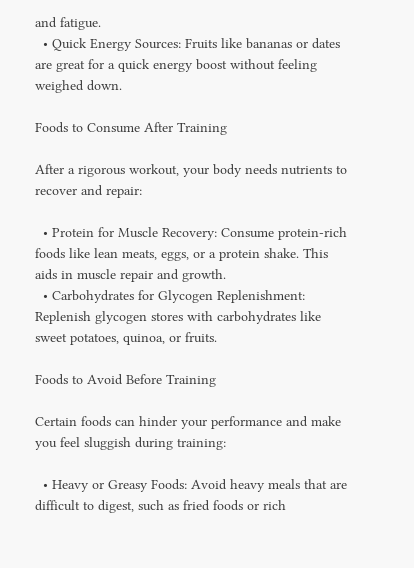and fatigue.
  • Quick Energy Sources: Fruits like bananas or dates are great for a quick energy boost without feeling weighed down.

Foods to Consume After Training

After a rigorous workout, your body needs nutrients to recover and repair:

  • Protein for Muscle Recovery: Consume protein-rich foods like lean meats, eggs, or a protein shake. This aids in muscle repair and growth.
  • Carbohydrates for Glycogen Replenishment: Replenish glycogen stores with carbohydrates like sweet potatoes, quinoa, or fruits.

Foods to Avoid Before Training

Certain foods can hinder your performance and make you feel sluggish during training:

  • Heavy or Greasy Foods: Avoid heavy meals that are difficult to digest, such as fried foods or rich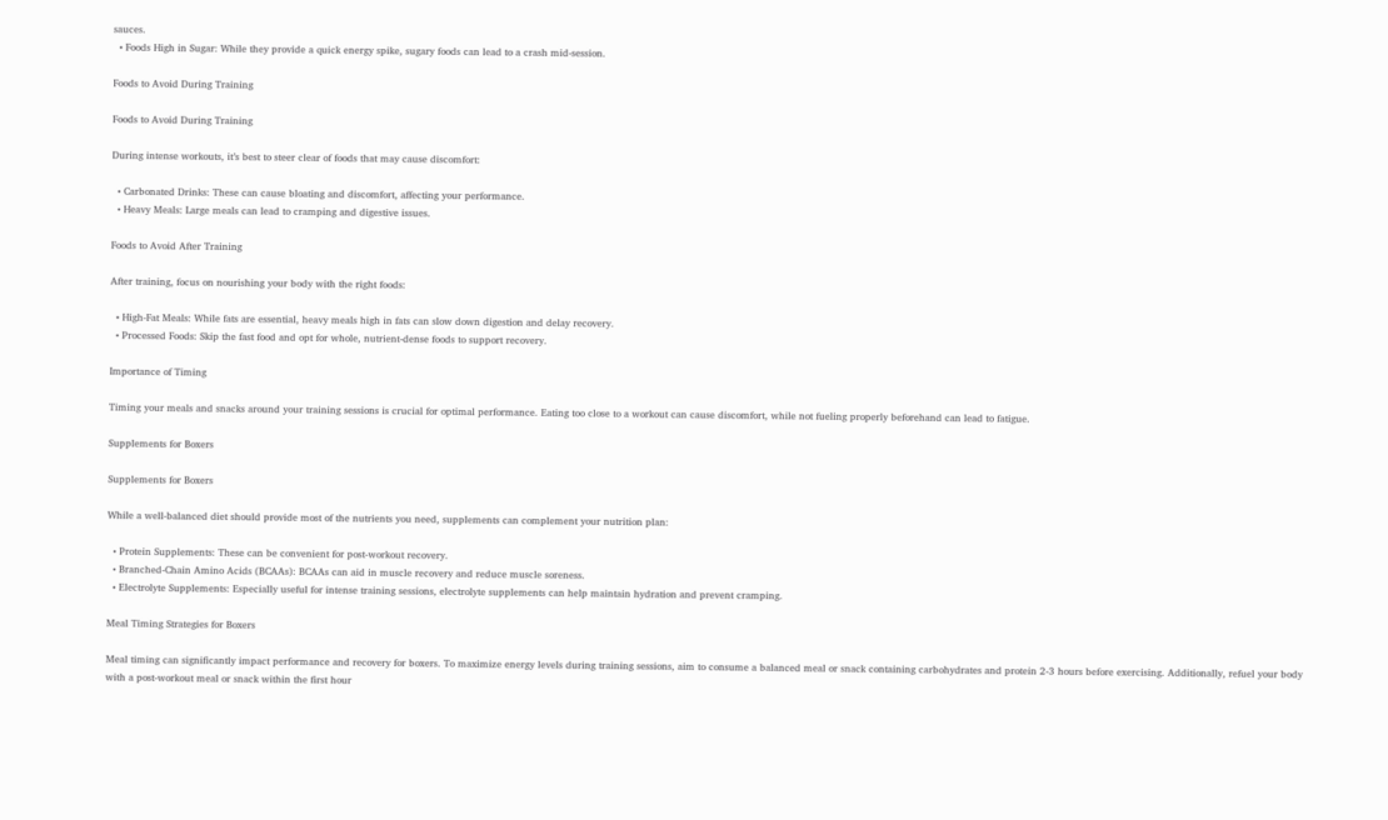sauces.
  • Foods High in Sugar: While they provide a quick energy spike, sugary foods can lead to a crash mid-session.

Foods to Avoid During Training

Foods to Avoid During Training

During intense workouts, it’s best to steer clear of foods that may cause discomfort:

  • Carbonated Drinks: These can cause bloating and discomfort, affecting your performance.
  • Heavy Meals: Large meals can lead to cramping and digestive issues.

Foods to Avoid After Training

After training, focus on nourishing your body with the right foods:

  • High-Fat Meals: While fats are essential, heavy meals high in fats can slow down digestion and delay recovery.
  • Processed Foods: Skip the fast food and opt for whole, nutrient-dense foods to support recovery.

Importance of Timing

Timing your meals and snacks around your training sessions is crucial for optimal performance. Eating too close to a workout can cause discomfort, while not fueling properly beforehand can lead to fatigue.

Supplements for Boxers

Supplements for Boxers

While a well-balanced diet should provide most of the nutrients you need, supplements can complement your nutrition plan:

  • Protein Supplements: These can be convenient for post-workout recovery.
  • Branched-Chain Amino Acids (BCAAs): BCAAs can aid in muscle recovery and reduce muscle soreness.
  • Electrolyte Supplements: Especially useful for intense training sessions, electrolyte supplements can help maintain hydration and prevent cramping.

Meal Timing Strategies for Boxers

Meal timing can significantly impact performance and recovery for boxers. To maximize energy levels during training sessions, aim to consume a balanced meal or snack containing carbohydrates and protein 2-3 hours before exercising. Additionally, refuel your body with a post-workout meal or snack within the first hour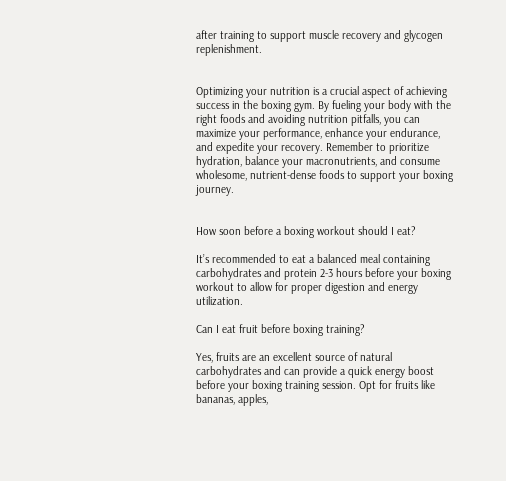after training to support muscle recovery and glycogen replenishment.


Optimizing your nutrition is a crucial aspect of achieving success in the boxing gym. By fueling your body with the right foods and avoiding nutrition pitfalls, you can maximize your performance, enhance your endurance, and expedite your recovery. Remember to prioritize hydration, balance your macronutrients, and consume wholesome, nutrient-dense foods to support your boxing journey.


How soon before a boxing workout should I eat?

It’s recommended to eat a balanced meal containing carbohydrates and protein 2-3 hours before your boxing workout to allow for proper digestion and energy utilization.

Can I eat fruit before boxing training?

Yes, fruits are an excellent source of natural carbohydrates and can provide a quick energy boost before your boxing training session. Opt for fruits like bananas, apples,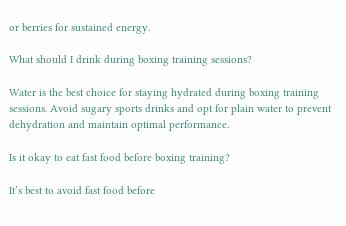or berries for sustained energy.

What should I drink during boxing training sessions?

Water is the best choice for staying hydrated during boxing training sessions. Avoid sugary sports drinks and opt for plain water to prevent dehydration and maintain optimal performance.

Is it okay to eat fast food before boxing training?

It’s best to avoid fast food before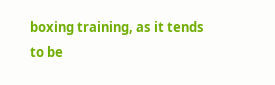boxing training, as it tends to be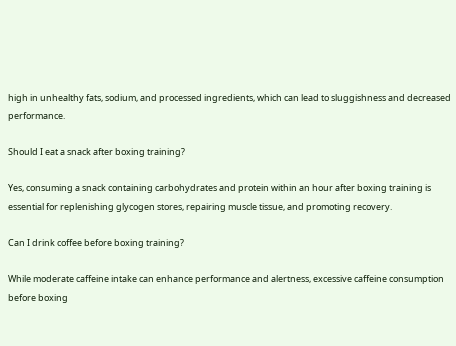high in unhealthy fats, sodium, and processed ingredients, which can lead to sluggishness and decreased performance.

Should I eat a snack after boxing training?

Yes, consuming a snack containing carbohydrates and protein within an hour after boxing training is essential for replenishing glycogen stores, repairing muscle tissue, and promoting recovery.

Can I drink coffee before boxing training?

While moderate caffeine intake can enhance performance and alertness, excessive caffeine consumption before boxing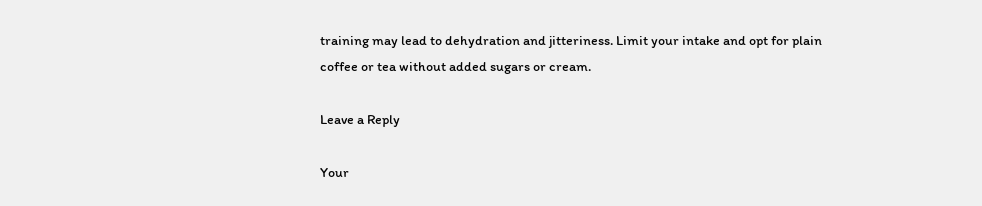training may lead to dehydration and jitteriness. Limit your intake and opt for plain coffee or tea without added sugars or cream.

Leave a Reply

Your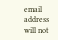email address will not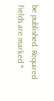be published. Required fields are marked *